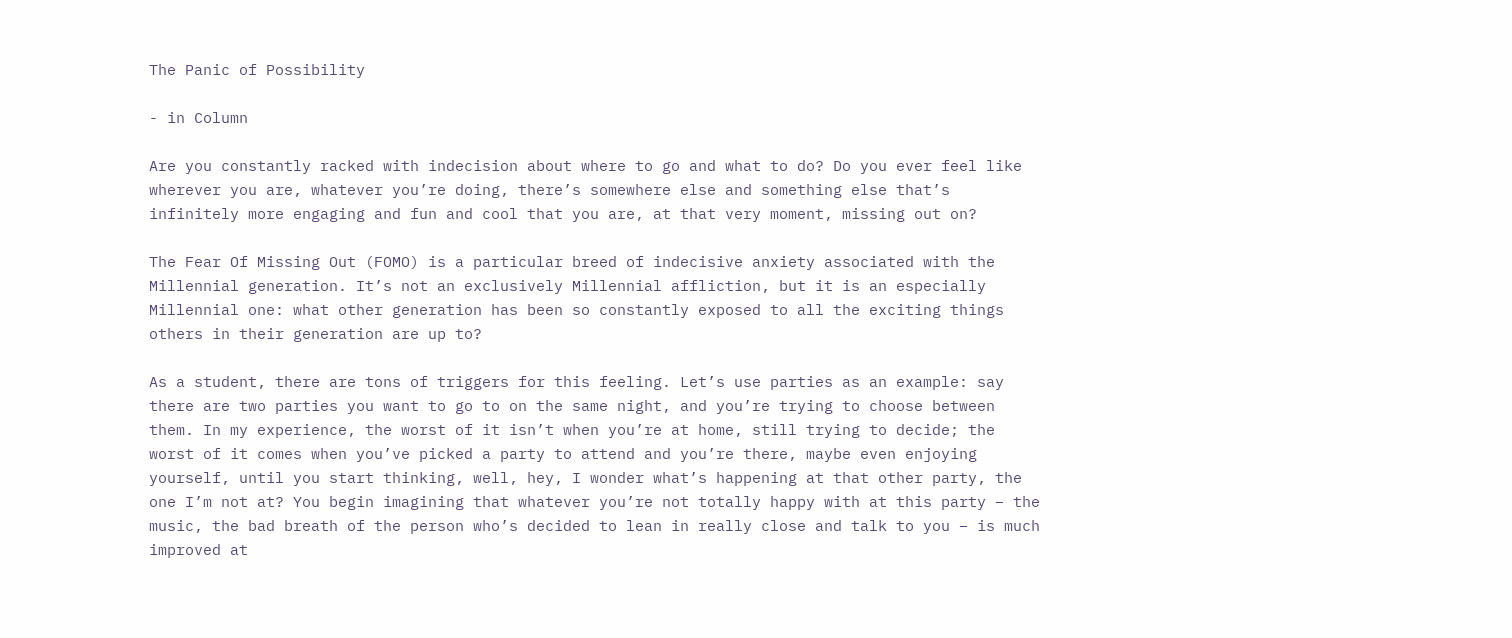The Panic of Possibility

- in Column

Are you constantly racked with indecision about where to go and what to do? Do you ever feel like wherever you are, whatever you’re doing, there’s somewhere else and something else that’s infinitely more engaging and fun and cool that you are, at that very moment, missing out on?

The Fear Of Missing Out (FOMO) is a particular breed of indecisive anxiety associated with the Millennial generation. It’s not an exclusively Millennial affliction, but it is an especially Millennial one: what other generation has been so constantly exposed to all the exciting things others in their generation are up to?

As a student, there are tons of triggers for this feeling. Let’s use parties as an example: say there are two parties you want to go to on the same night, and you’re trying to choose between them. In my experience, the worst of it isn’t when you’re at home, still trying to decide; the worst of it comes when you’ve picked a party to attend and you’re there, maybe even enjoying yourself, until you start thinking, well, hey, I wonder what’s happening at that other party, the one I’m not at? You begin imagining that whatever you’re not totally happy with at this party – the music, the bad breath of the person who’s decided to lean in really close and talk to you – is much improved at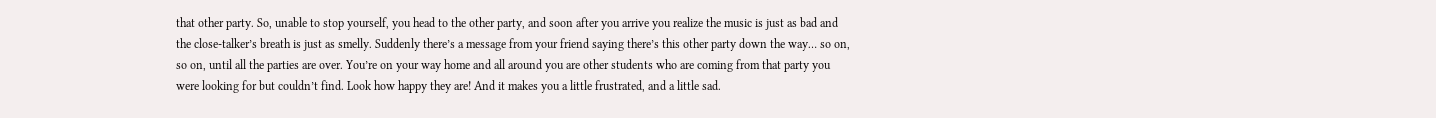that other party. So, unable to stop yourself, you head to the other party, and soon after you arrive you realize the music is just as bad and the close-talker’s breath is just as smelly. Suddenly there’s a message from your friend saying there’s this other party down the way… so on, so on, until all the parties are over. You’re on your way home and all around you are other students who are coming from that party you were looking for but couldn’t find. Look how happy they are! And it makes you a little frustrated, and a little sad.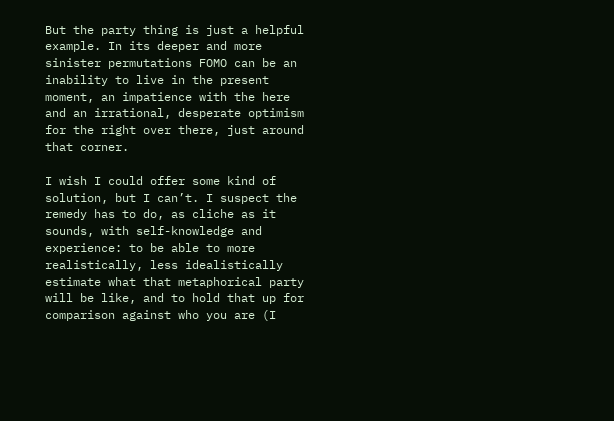But the party thing is just a helpful example. In its deeper and more sinister permutations FOMO can be an inability to live in the present moment, an impatience with the here and an irrational, desperate optimism for the right over there, just around that corner.

I wish I could offer some kind of solution, but I can’t. I suspect the remedy has to do, as cliche as it sounds, with self-knowledge and experience: to be able to more realistically, less idealistically estimate what that metaphorical party will be like, and to hold that up for comparison against who you are (I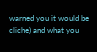warned you it would be cliche) and what you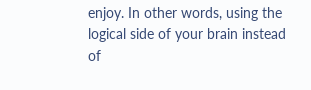enjoy. In other words, using the logical side of your brain instead of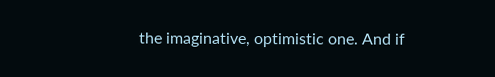the imaginative, optimistic one. And if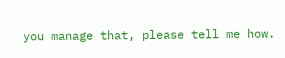you manage that, please tell me how.